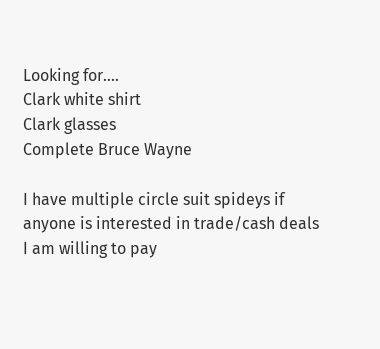Looking for....
Clark white shirt
Clark glasses
Complete Bruce Wayne

I have multiple circle suit spideys if anyone is interested in trade/cash deals
I am willing to pay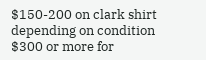$150-200 on clark shirt depending on condition
$300 or more for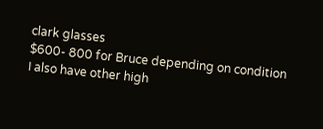clark glasses
$600- 800 for Bruce depending on condition
I also have other high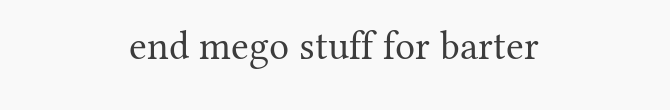end mego stuff for barter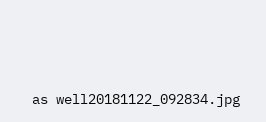as well20181122_092834.jpg